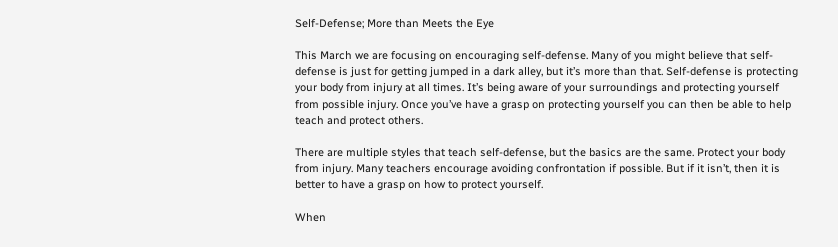Self-Defense; More than Meets the Eye

This March we are focusing on encouraging self-defense. Many of you might believe that self-defense is just for getting jumped in a dark alley, but it’s more than that. Self-defense is protecting your body from injury at all times. It’s being aware of your surroundings and protecting yourself from possible injury. Once you’ve have a grasp on protecting yourself you can then be able to help teach and protect others.

There are multiple styles that teach self-defense, but the basics are the same. Protect your body from injury. Many teachers encourage avoiding confrontation if possible. But if it isn’t, then it is better to have a grasp on how to protect yourself.

When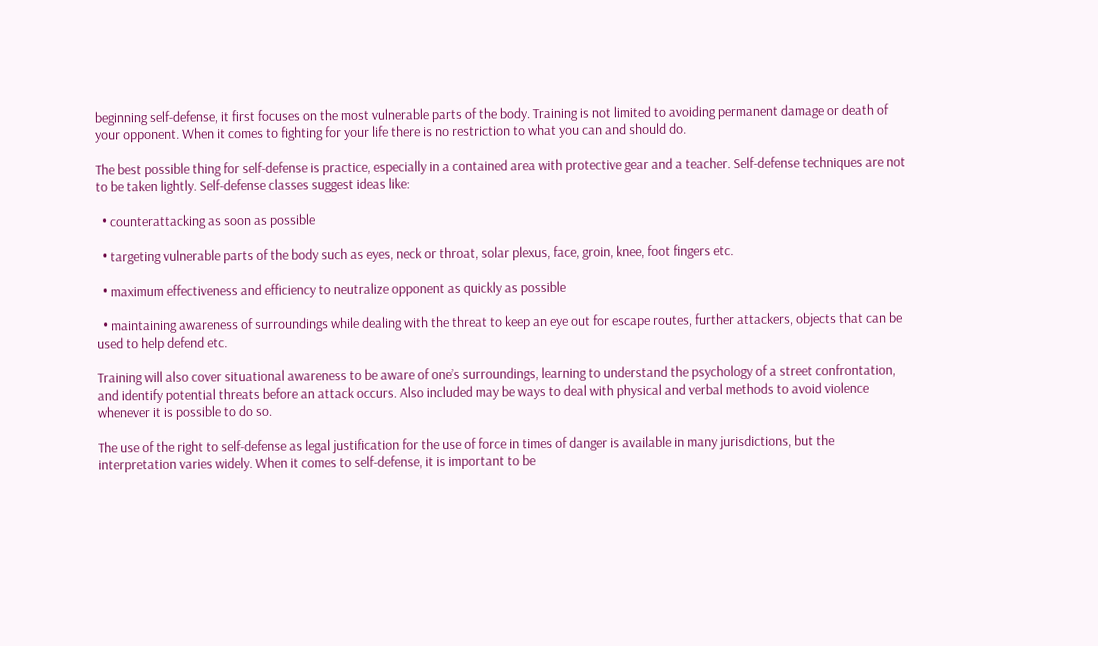beginning self-defense, it first focuses on the most vulnerable parts of the body. Training is not limited to avoiding permanent damage or death of your opponent. When it comes to fighting for your life there is no restriction to what you can and should do.

The best possible thing for self-defense is practice, especially in a contained area with protective gear and a teacher. Self-defense techniques are not to be taken lightly. Self-defense classes suggest ideas like:

  • counterattacking as soon as possible

  • targeting vulnerable parts of the body such as eyes, neck or throat, solar plexus, face, groin, knee, foot fingers etc.

  • maximum effectiveness and efficiency to neutralize opponent as quickly as possible

  • maintaining awareness of surroundings while dealing with the threat to keep an eye out for escape routes, further attackers, objects that can be used to help defend etc.

Training will also cover situational awareness to be aware of one’s surroundings, learning to understand the psychology of a street confrontation, and identify potential threats before an attack occurs. Also included may be ways to deal with physical and verbal methods to avoid violence whenever it is possible to do so.

The use of the right to self-defense as legal justification for the use of force in times of danger is available in many jurisdictions, but the interpretation varies widely. When it comes to self-defense, it is important to be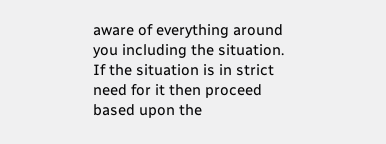aware of everything around you including the situation. If the situation is in strict need for it then proceed based upon the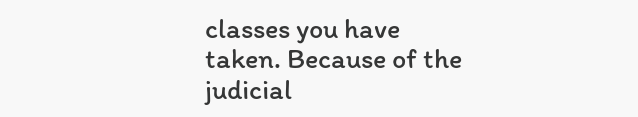classes you have taken. Because of the judicial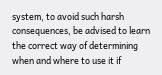system, to avoid such harsh consequences, be advised to learn the correct way of determining when and where to use it if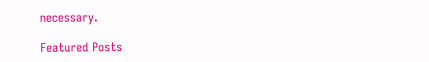necessary.

Featured Posts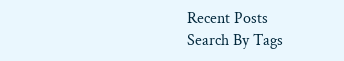Recent Posts
Search By Tags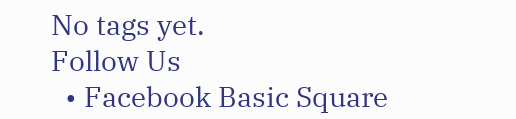No tags yet.
Follow Us
  • Facebook Basic Square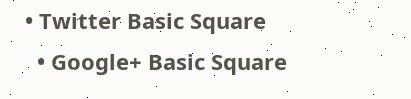• Twitter Basic Square
  • Google+ Basic Square